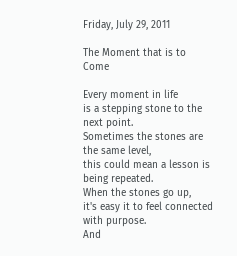Friday, July 29, 2011

The Moment that is to Come

Every moment in life
is a stepping stone to the next point.
Sometimes the stones are the same level,
this could mean a lesson is being repeated.
When the stones go up,
it's easy it to feel connected with purpose.
And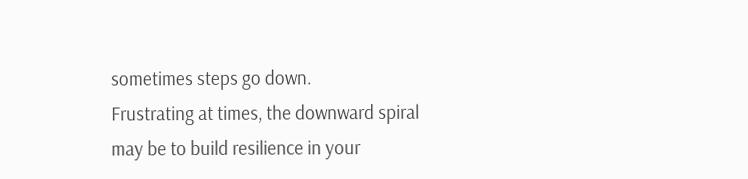sometimes steps go down.
Frustrating at times, the downward spiral
may be to build resilience in your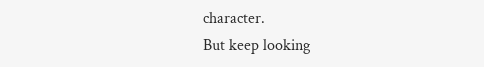character.
But keep looking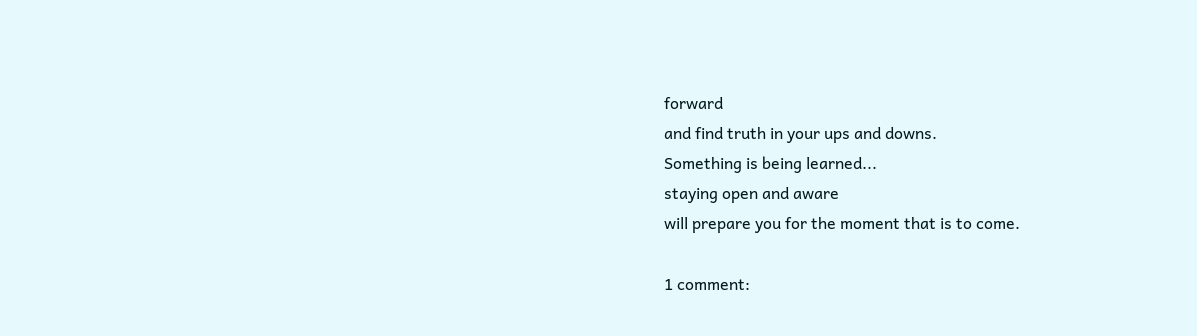forward
and find truth in your ups and downs.
Something is being learned...
staying open and aware
will prepare you for the moment that is to come.

1 comment: